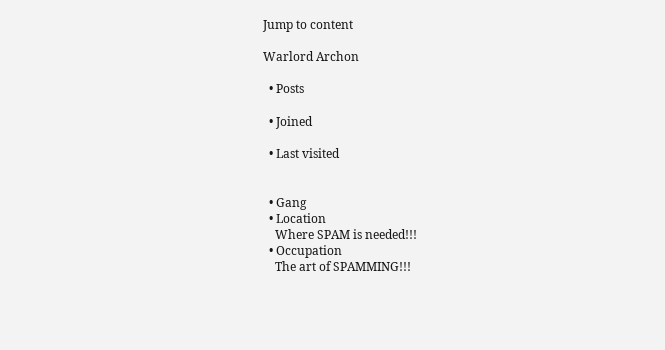Jump to content

Warlord Archon

  • Posts

  • Joined

  • Last visited


  • Gang
  • Location
    Where SPAM is needed!!!
  • Occupation
    The art of SPAMMING!!!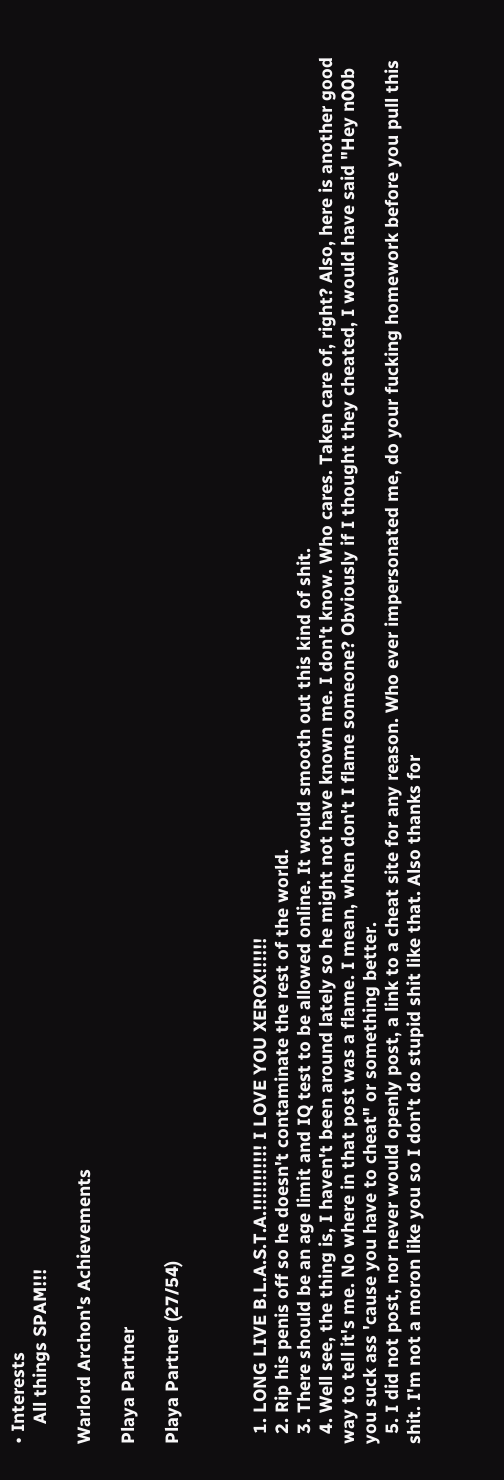• Interests
    All things SPAM!!!

Warlord Archon's Achievements

Playa Partner

Playa Partner (27/54)



  1. LONG LIVE B.L.A.S.T.A.!!!!!!!!!!! I LOVE YOU XEROX!!!!!!
  2. Rip his penis off so he doesn't contaminate the rest of the world.
  3. There should be an age limit and IQ test to be allowed online. It would smooth out this kind of shit.
  4. Well see, the thing is, I haven't been around lately so he might not have known me. I don't know. Who cares. Taken care of, right? Also, here is another good way to tell it's me. No where in that post was a flame. I mean, when don't I flame someone? Obviously if I thought they cheated, I would have said "Hey n00b you suck ass 'cause you have to cheat" or something better.
  5. I did not post, nor never would openly post, a link to a cheat site for any reason. Who ever impersonated me, do your fucking homework before you pull this shit. I'm not a moron like you so I don't do stupid shit like that. Also thanks for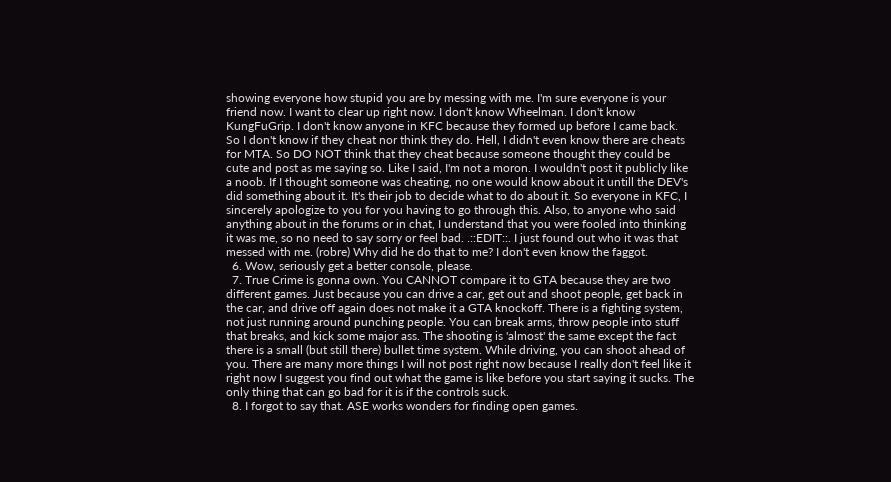showing everyone how stupid you are by messing with me. I'm sure everyone is your friend now. I want to clear up right now. I don't know Wheelman. I don't know KungFuGrip. I don't know anyone in KFC because they formed up before I came back. So I don't know if they cheat nor think they do. Hell, I didn't even know there are cheats for MTA. So DO NOT think that they cheat because someone thought they could be cute and post as me saying so. Like I said, I'm not a moron. I wouldn't post it publicly like a noob. If I thought someone was cheating, no one would know about it untill the DEV's did something about it. It's their job to decide what to do about it. So everyone in KFC, I sincerely apologize to you for you having to go through this. Also, to anyone who said anything about in the forums or in chat, I understand that you were fooled into thinking it was me, so no need to say sorry or feel bad. .::EDIT::. I just found out who it was that messed with me. (robre) Why did he do that to me? I don't even know the faggot.
  6. Wow, seriously get a better console, please.
  7. True Crime is gonna own. You CANNOT compare it to GTA because they are two different games. Just because you can drive a car, get out and shoot people, get back in the car, and drive off again does not make it a GTA knockoff. There is a fighting system, not just running around punching people. You can break arms, throw people into stuff that breaks, and kick some major ass. The shooting is 'almost' the same except the fact there is a small (but still there) bullet time system. While driving, you can shoot ahead of you. There are many more things I will not post right now because I really don't feel like it right now I suggest you find out what the game is like before you start saying it sucks. The only thing that can go bad for it is if the controls suck.
  8. I forgot to say that. ASE works wonders for finding open games.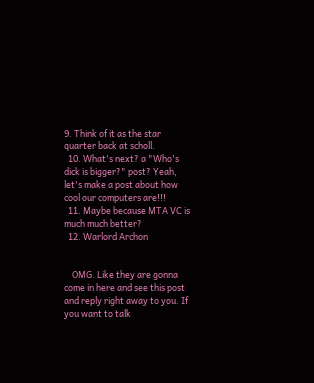9. Think of it as the star quarter back at scholl.
  10. What's next? a "Who's dick is bigger?" post? Yeah, let's make a post about how cool our computers are!!!
  11. Maybe because MTA VC is much much better?
  12. Warlord Archon


    OMG. Like they are gonna come in here and see this post and reply right away to you. If you want to talk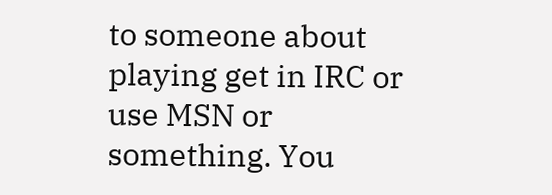to someone about playing get in IRC or use MSN or something. You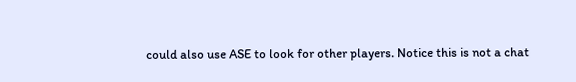could also use ASE to look for other players. Notice this is not a chat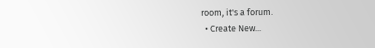room, it's a forum.
  • Create New...